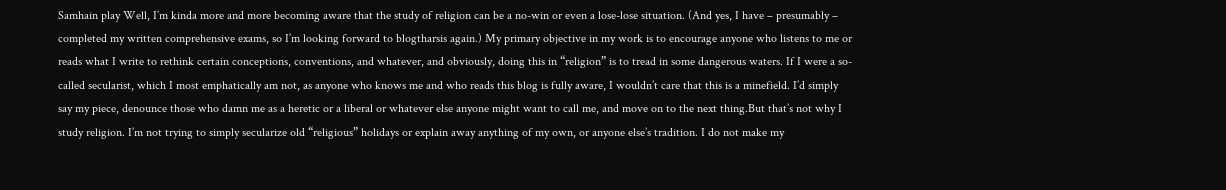Samhain play Well, I’m kinda more and more becoming aware that the study of religion can be a no-win or even a lose-lose situation. (And yes, I have – presumably – completed my written comprehensive exams, so I’m looking forward to blogtharsis again.) My primary objective in my work is to encourage anyone who listens to me or reads what I write to rethink certain conceptions, conventions, and whatever, and obviously, doing this in “religion” is to tread in some dangerous waters. If I were a so-called secularist, which I most emphatically am not, as anyone who knows me and who reads this blog is fully aware, I wouldn’t care that this is a minefield. I’d simply say my piece, denounce those who damn me as a heretic or a liberal or whatever else anyone might want to call me, and move on to the next thing.But that’s not why I study religion. I’m not trying to simply secularize old “religious” holidays or explain away anything of my own, or anyone else’s tradition. I do not make my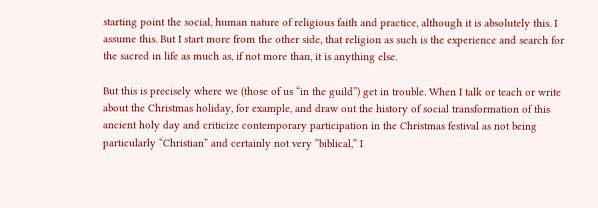starting point the social, human nature of religious faith and practice, although it is absolutely this. I assume this. But I start more from the other side, that religion as such is the experience and search for the sacred in life as much as, if not more than, it is anything else.

But this is precisely where we (those of us “in the guild”) get in trouble. When I talk or teach or write about the Christmas holiday, for example, and draw out the history of social transformation of this ancient holy day and criticize contemporary participation in the Christmas festival as not being particularly “Christian” and certainly not very “biblical,” I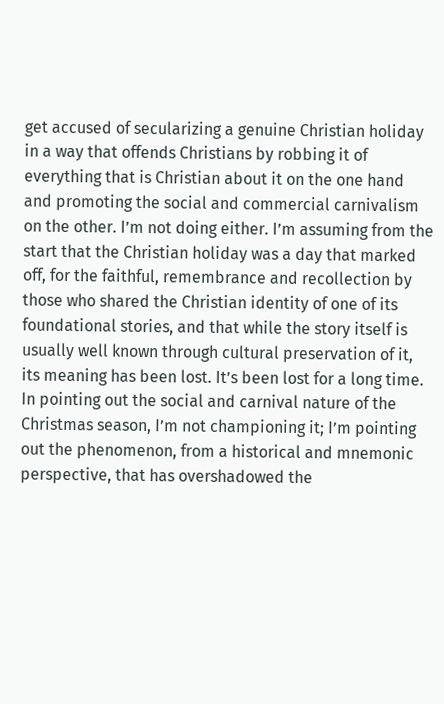get accused of secularizing a genuine Christian holiday in a way that offends Christians by robbing it of everything that is Christian about it on the one hand and promoting the social and commercial carnivalism on the other. I’m not doing either. I’m assuming from the start that the Christian holiday was a day that marked off, for the faithful, remembrance and recollection by those who shared the Christian identity of one of its foundational stories, and that while the story itself is usually well known through cultural preservation of it, its meaning has been lost. It’s been lost for a long time. In pointing out the social and carnival nature of the Christmas season, I’m not championing it; I’m pointing out the phenomenon, from a historical and mnemonic perspective, that has overshadowed the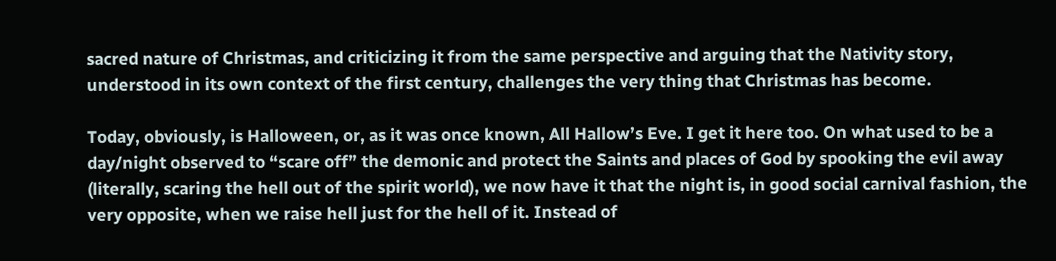sacred nature of Christmas, and criticizing it from the same perspective and arguing that the Nativity story, understood in its own context of the first century, challenges the very thing that Christmas has become.

Today, obviously, is Halloween, or, as it was once known, All Hallow’s Eve. I get it here too. On what used to be a day/night observed to “scare off” the demonic and protect the Saints and places of God by spooking the evil away (literally, scaring the hell out of the spirit world), we now have it that the night is, in good social carnival fashion, the very opposite, when we raise hell just for the hell of it. Instead of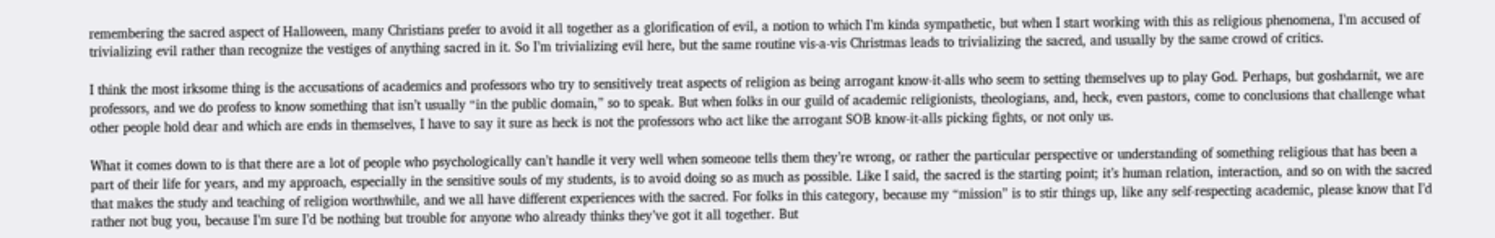remembering the sacred aspect of Halloween, many Christians prefer to avoid it all together as a glorification of evil, a notion to which I’m kinda sympathetic, but when I start working with this as religious phenomena, I’m accused of trivializing evil rather than recognize the vestiges of anything sacred in it. So I’m trivializing evil here, but the same routine vis-a-vis Christmas leads to trivializing the sacred, and usually by the same crowd of critics.

I think the most irksome thing is the accusations of academics and professors who try to sensitively treat aspects of religion as being arrogant know-it-alls who seem to setting themselves up to play God. Perhaps, but goshdarnit, we are professors, and we do profess to know something that isn’t usually “in the public domain,” so to speak. But when folks in our guild of academic religionists, theologians, and, heck, even pastors, come to conclusions that challenge what other people hold dear and which are ends in themselves, I have to say it sure as heck is not the professors who act like the arrogant SOB know-it-alls picking fights, or not only us.

What it comes down to is that there are a lot of people who psychologically can’t handle it very well when someone tells them they’re wrong, or rather the particular perspective or understanding of something religious that has been a part of their life for years, and my approach, especially in the sensitive souls of my students, is to avoid doing so as much as possible. Like I said, the sacred is the starting point; it’s human relation, interaction, and so on with the sacred that makes the study and teaching of religion worthwhile, and we all have different experiences with the sacred. For folks in this category, because my “mission” is to stir things up, like any self-respecting academic, please know that I’d rather not bug you, because I’m sure I’d be nothing but trouble for anyone who already thinks they’ve got it all together. But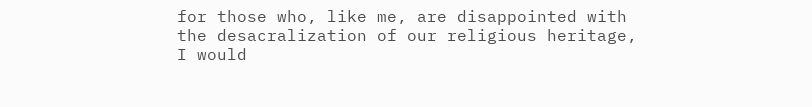for those who, like me, are disappointed with the desacralization of our religious heritage, I would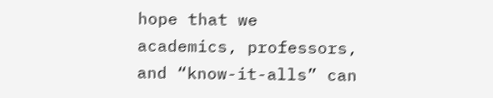hope that we academics, professors, and “know-it-alls” can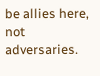be allies here, not adversaries.